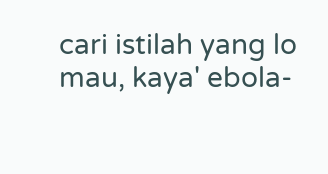cari istilah yang lo mau, kaya' ebola-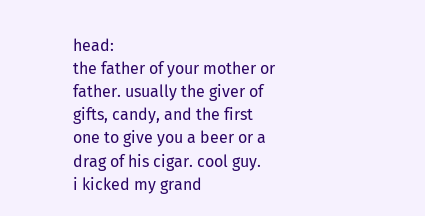head:
the father of your mother or father. usually the giver of gifts, candy, and the first one to give you a beer or a drag of his cigar. cool guy.
i kicked my grand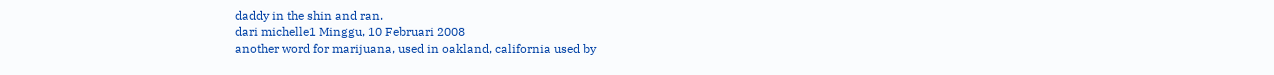daddy in the shin and ran.
dari michelle1 Minggu, 10 Februari 2008
another word for marijuana, used in oakland, california used by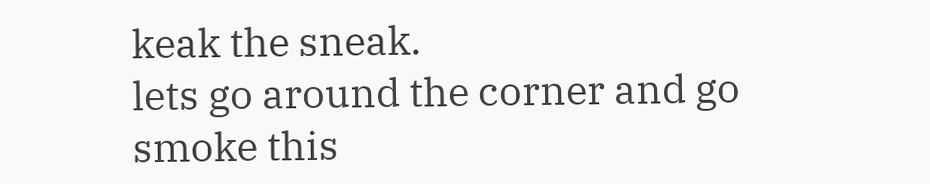keak the sneak.
lets go around the corner and go smoke this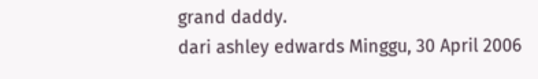grand daddy.
dari ashley edwards Minggu, 30 April 2006